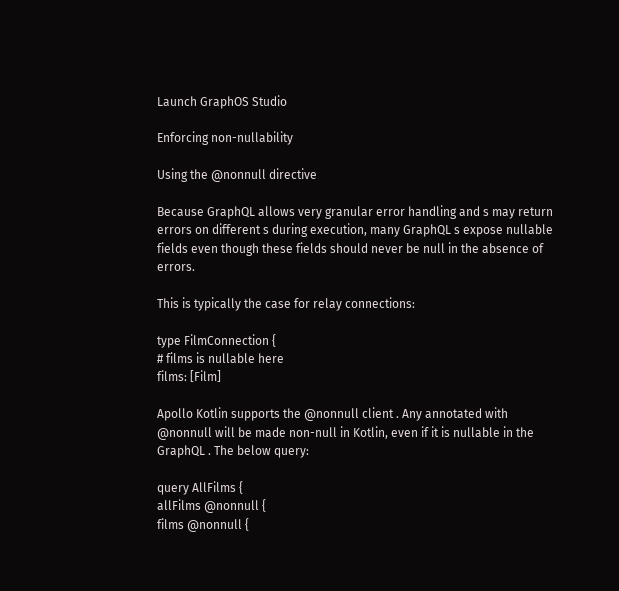Launch GraphOS Studio

Enforcing non-nullability

Using the @nonnull directive

Because GraphQL allows very granular error handling and s may return errors on different s during execution, many GraphQL s expose nullable fields even though these fields should never be null in the absence of errors.

This is typically the case for relay connections:

type FilmConnection {
# films is nullable here
films: [Film]

Apollo Kotlin supports the @nonnull client . Any annotated with @nonnull will be made non-null in Kotlin, even if it is nullable in the GraphQL . The below query:

query AllFilms {
allFilms @nonnull {
films @nonnull {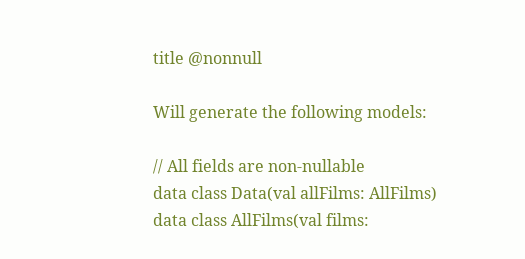title @nonnull

Will generate the following models:

// All fields are non-nullable
data class Data(val allFilms: AllFilms)
data class AllFilms(val films: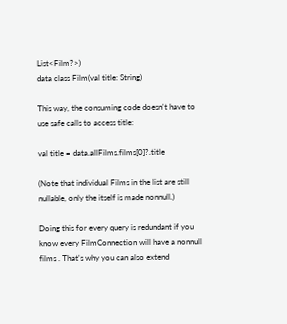List<Film?>)
data class Film(val title: String)

This way, the consuming code doesn't have to use safe calls to access title:

val title = data.allFilms.films[0]?.title

(Note that individual Films in the list are still nullable, only the itself is made nonnull.)

Doing this for every query is redundant if you know every FilmConnection will have a nonnull films . That's why you can also extend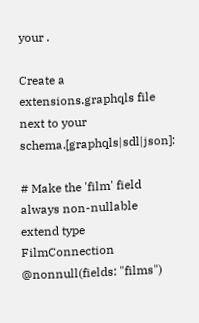your .

Create a extensions.graphqls file next to your schema.[graphqls|sdl|json]:

# Make the 'film' field always non-nullable
extend type FilmConnection @nonnull(fields: "films")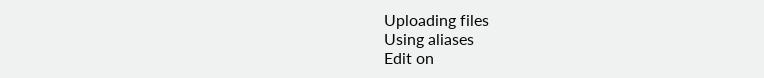Uploading files
Using aliases
Edit on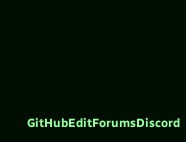GitHubEditForumsDiscord